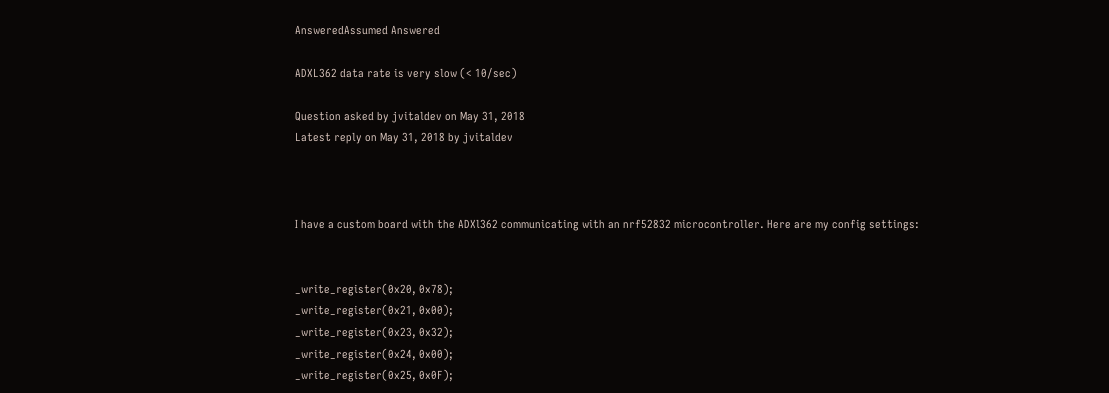AnsweredAssumed Answered

ADXL362 data rate is very slow (< 10/sec)

Question asked by jvitaldev on May 31, 2018
Latest reply on May 31, 2018 by jvitaldev



I have a custom board with the ADXl362 communicating with an nrf52832 microcontroller. Here are my config settings:


_write_register(0x20, 0x78);
_write_register(0x21, 0x00);
_write_register(0x23, 0x32);
_write_register(0x24, 0x00);
_write_register(0x25, 0x0F);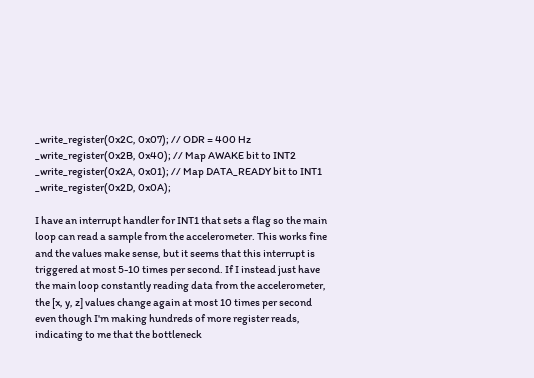_write_register(0x2C, 0x07); // ODR = 400 Hz
_write_register(0x2B, 0x40); // Map AWAKE bit to INT2
_write_register(0x2A, 0x01); // Map DATA_READY bit to INT1
_write_register(0x2D, 0x0A);

I have an interrupt handler for INT1 that sets a flag so the main loop can read a sample from the accelerometer. This works fine and the values make sense, but it seems that this interrupt is triggered at most 5-10 times per second. If I instead just have the main loop constantly reading data from the accelerometer, the [x, y, z] values change again at most 10 times per second even though I'm making hundreds of more register reads, indicating to me that the bottleneck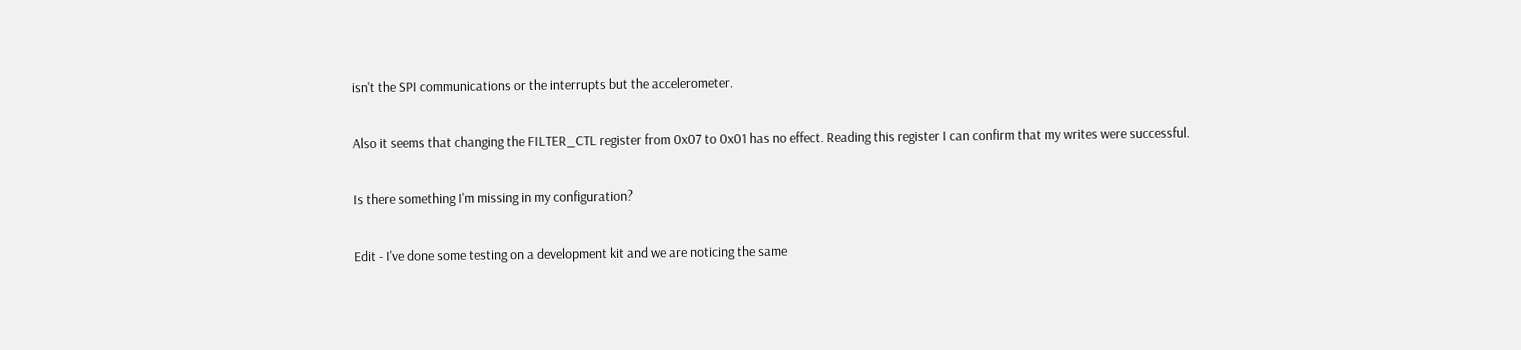isn't the SPI communications or the interrupts but the accelerometer.


Also it seems that changing the FILTER_CTL register from 0x07 to 0x01 has no effect. Reading this register I can confirm that my writes were successful.


Is there something I'm missing in my configuration?


Edit - I've done some testing on a development kit and we are noticing the same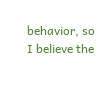behavior, so I believe the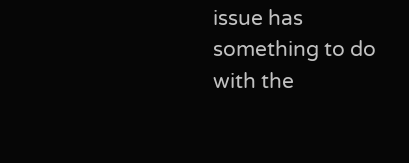issue has something to do with the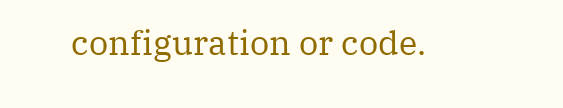configuration or code.